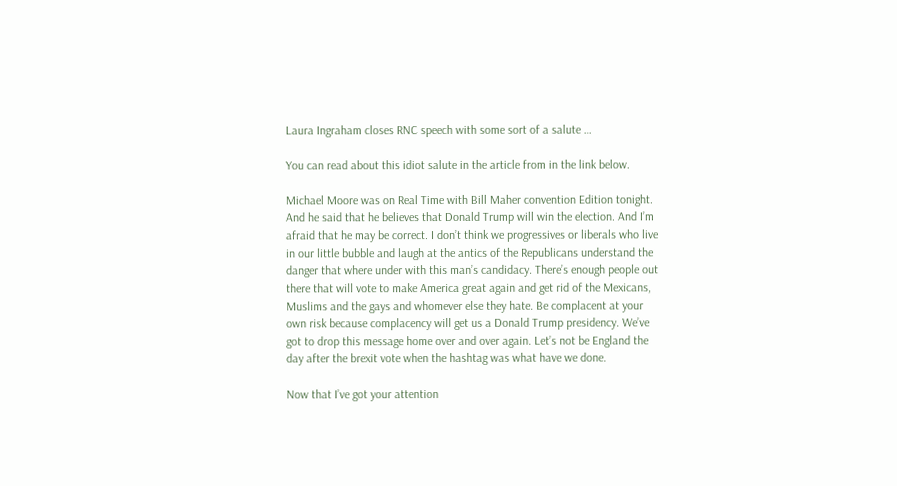Laura Ingraham closes RNC speech with some sort of a salute …

You can read about this idiot salute in the article from in the link below.

Michael Moore was on Real Time with Bill Maher convention Edition tonight. And he said that he believes that Donald Trump will win the election. And I’m afraid that he may be correct. I don’t think we progressives or liberals who live in our little bubble and laugh at the antics of the Republicans understand the danger that where under with this man’s candidacy. There’s enough people out there that will vote to make America great again and get rid of the Mexicans, Muslims and the gays and whomever else they hate. Be complacent at your own risk because complacency will get us a Donald Trump presidency. We’ve got to drop this message home over and over again. Let’s not be England the day after the brexit vote when the hashtag was what have we done.

Now that I’ve got your attention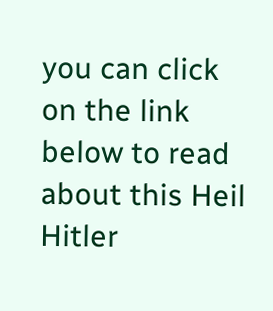you can click on the link below to read about this Heil Hitler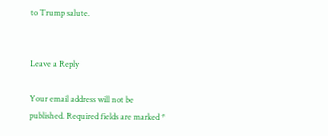to Trump salute.


Leave a Reply

Your email address will not be published. Required fields are marked *